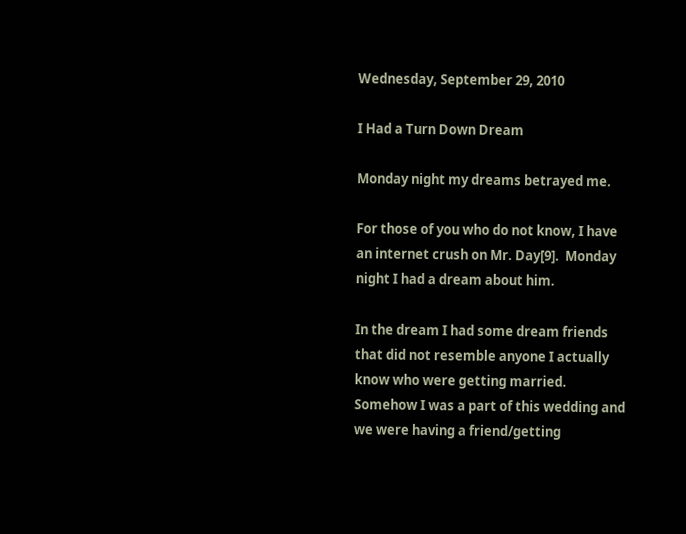Wednesday, September 29, 2010

I Had a Turn Down Dream

Monday night my dreams betrayed me.

For those of you who do not know, I have an internet crush on Mr. Day[9].  Monday night I had a dream about him.

In the dream I had some dream friends that did not resemble anyone I actually know who were getting married.  Somehow I was a part of this wedding and we were having a friend/getting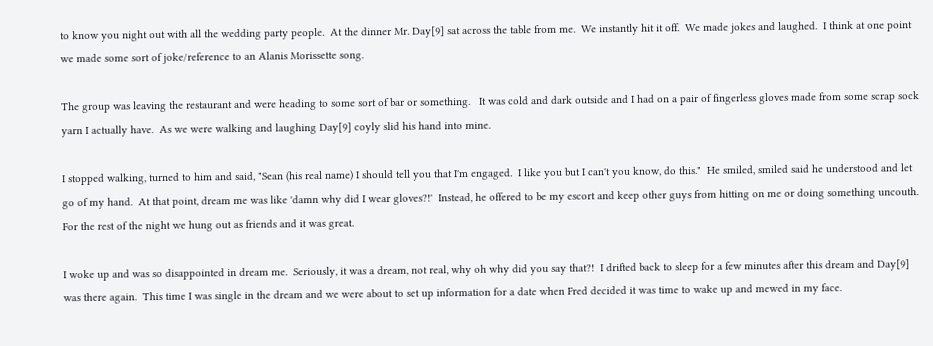to know you night out with all the wedding party people.  At the dinner Mr. Day[9] sat across the table from me.  We instantly hit it off.  We made jokes and laughed.  I think at one point we made some sort of joke/reference to an Alanis Morissette song.

The group was leaving the restaurant and were heading to some sort of bar or something.   It was cold and dark outside and I had on a pair of fingerless gloves made from some scrap sock yarn I actually have.  As we were walking and laughing Day[9] coyly slid his hand into mine.

I stopped walking, turned to him and said, "Sean (his real name) I should tell you that I'm engaged.  I like you but I can't you know, do this."  He smiled, smiled said he understood and let go of my hand.  At that point, dream me was like 'damn why did I wear gloves?!'  Instead, he offered to be my escort and keep other guys from hitting on me or doing something uncouth.  For the rest of the night we hung out as friends and it was great.

I woke up and was so disappointed in dream me.  Seriously, it was a dream, not real, why oh why did you say that?!  I drifted back to sleep for a few minutes after this dream and Day[9] was there again.  This time I was single in the dream and we were about to set up information for a date when Fred decided it was time to wake up and mewed in my face.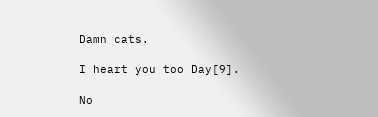Damn cats.

I heart you too Day[9].

No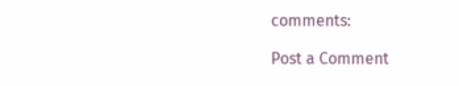comments:

Post a Comment